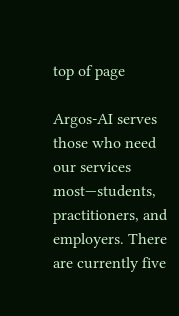top of page

Argos-AI serves those who need our services most—students, practitioners, and employers. There are currently five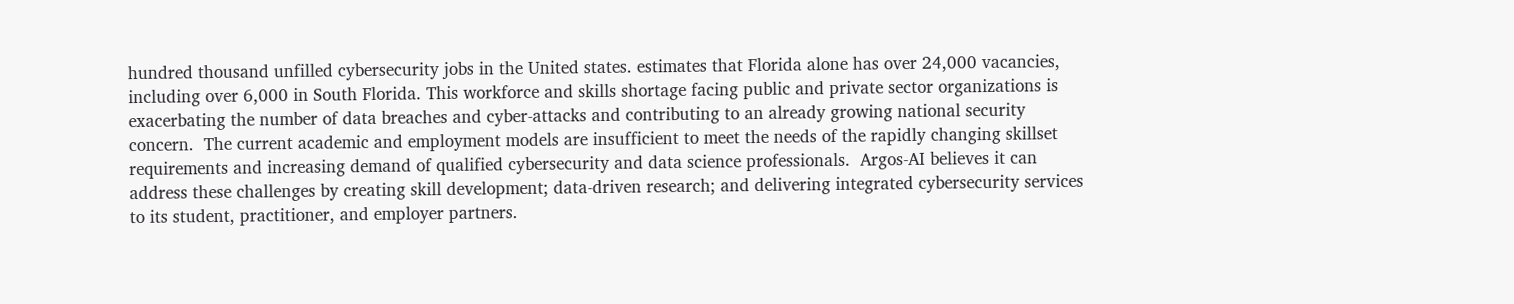hundred thousand unfilled cybersecurity jobs in the United states. estimates that Florida alone has over 24,000 vacancies, including over 6,000 in South Florida. This workforce and skills shortage facing public and private sector organizations is exacerbating the number of data breaches and cyber-attacks and contributing to an already growing national security concern.  The current academic and employment models are insufficient to meet the needs of the rapidly changing skillset requirements and increasing demand of qualified cybersecurity and data science professionals.  Argos-AI believes it can address these challenges by creating skill development; data-driven research; and delivering integrated cybersecurity services to its student, practitioner, and employer partners.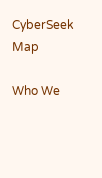CyberSeek Map

Who We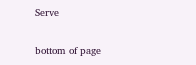Serve

bottom of page